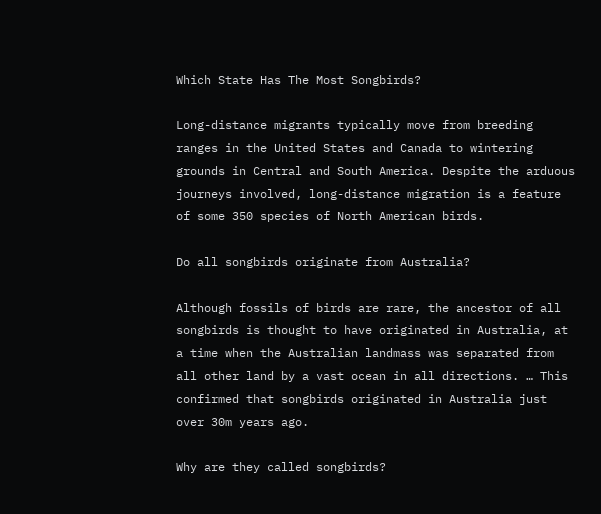Which State Has The Most Songbirds?

Long-distance migrants typically move from breeding ranges in the United States and Canada to wintering grounds in Central and South America. Despite the arduous journeys involved, long-distance migration is a feature of some 350 species of North American birds.

Do all songbirds originate from Australia?

Although fossils of birds are rare, the ancestor of all songbirds is thought to have originated in Australia, at a time when the Australian landmass was separated from all other land by a vast ocean in all directions. … This confirmed that songbirds originated in Australia just over 30m years ago.

Why are they called songbirds?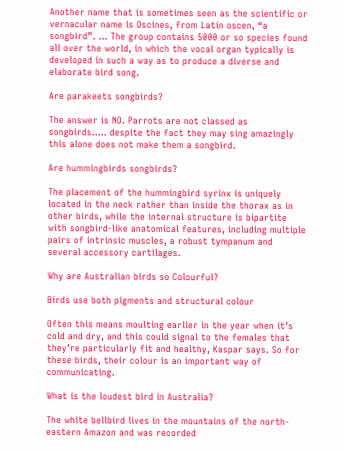Another name that is sometimes seen as the scientific or vernacular name is Oscines, from Latin oscen, “a songbird”. … The group contains 5000 or so species found all over the world, in which the vocal organ typically is developed in such a way as to produce a diverse and elaborate bird song.

Are parakeets songbirds?

The answer is NO. Parrots are not classed as songbirds….. despite the fact they may sing amazingly this alone does not make them a songbird.

Are hummingbirds songbirds?

The placement of the hummingbird syrinx is uniquely located in the neck rather than inside the thorax as in other birds, while the internal structure is bipartite with songbird-like anatomical features, including multiple pairs of intrinsic muscles, a robust tympanum and several accessory cartilages.

Why are Australian birds so Colourful?

Birds use both pigments and structural colour

Often this means moulting earlier in the year when it’s cold and dry, and this could signal to the females that they’re particularly fit and healthy, Kaspar says. So for these birds, their colour is an important way of communicating.

What is the loudest bird in Australia?

The white bellbird lives in the mountains of the north-eastern Amazon and was recorded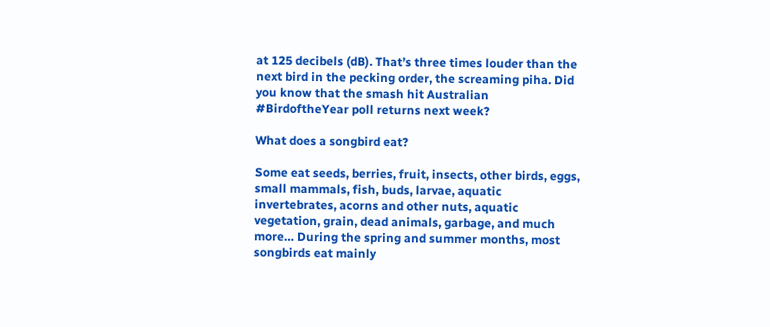at 125 decibels (dB). That’s three times louder than the next bird in the pecking order, the screaming piha. Did you know that the smash hit Australian #BirdoftheYear poll returns next week?

What does a songbird eat?

Some eat seeds, berries, fruit, insects, other birds, eggs, small mammals, fish, buds, larvae, aquatic invertebrates, acorns and other nuts, aquatic vegetation, grain, dead animals, garbage, and much more… During the spring and summer months, most songbirds eat mainly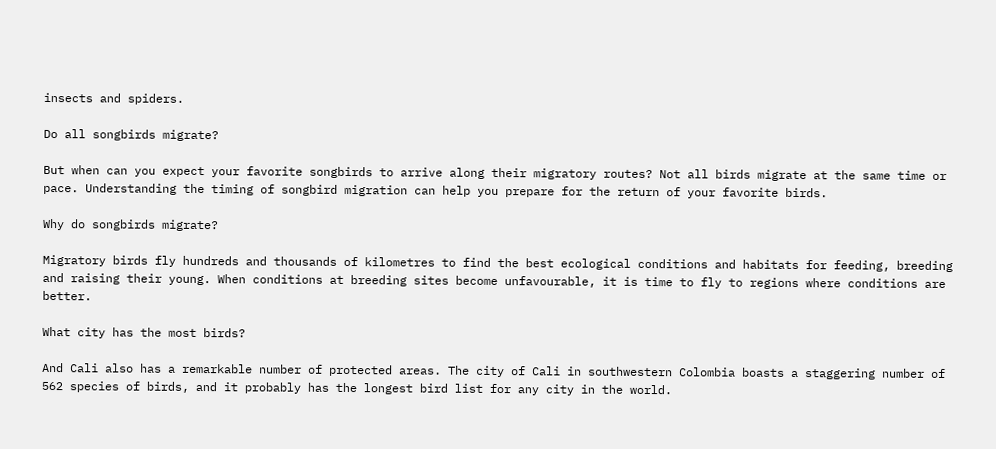insects and spiders.

Do all songbirds migrate?

But when can you expect your favorite songbirds to arrive along their migratory routes? Not all birds migrate at the same time or pace. Understanding the timing of songbird migration can help you prepare for the return of your favorite birds.

Why do songbirds migrate?

Migratory birds fly hundreds and thousands of kilometres to find the best ecological conditions and habitats for feeding, breeding and raising their young. When conditions at breeding sites become unfavourable, it is time to fly to regions where conditions are better.

What city has the most birds?

And Cali also has a remarkable number of protected areas. The city of Cali in southwestern Colombia boasts a staggering number of 562 species of birds, and it probably has the longest bird list for any city in the world.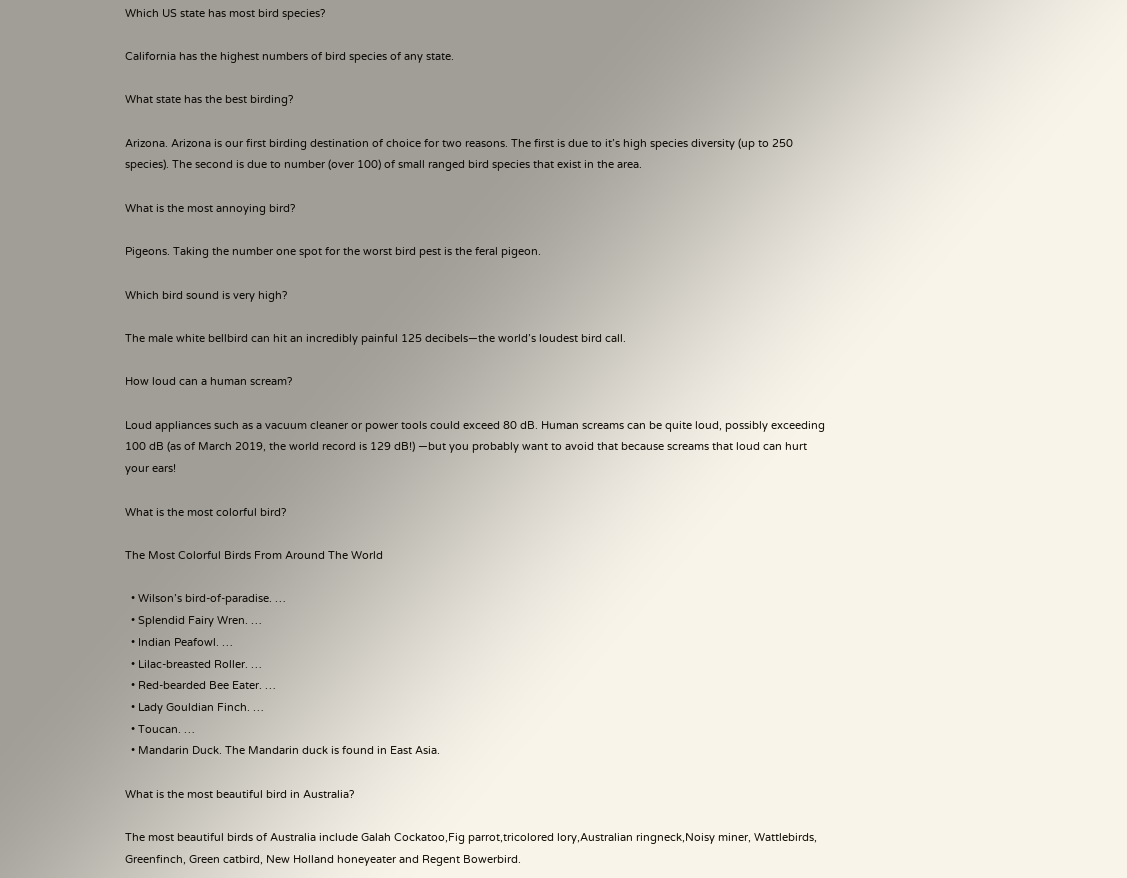Which US state has most bird species?

California has the highest numbers of bird species of any state.

What state has the best birding?

Arizona. Arizona is our first birding destination of choice for two reasons. The first is due to it’s high species diversity (up to 250 species). The second is due to number (over 100) of small ranged bird species that exist in the area.

What is the most annoying bird?

Pigeons. Taking the number one spot for the worst bird pest is the feral pigeon.

Which bird sound is very high?

The male white bellbird can hit an incredibly painful 125 decibels—the world’s loudest bird call.

How loud can a human scream?

Loud appliances such as a vacuum cleaner or power tools could exceed 80 dB. Human screams can be quite loud, possibly exceeding 100 dB (as of March 2019, the world record is 129 dB!) —but you probably want to avoid that because screams that loud can hurt your ears!

What is the most colorful bird?

The Most Colorful Birds From Around The World

  • Wilson’s bird-of-paradise. …
  • Splendid Fairy Wren. …
  • Indian Peafowl. …
  • Lilac-breasted Roller. …
  • Red-bearded Bee Eater. …
  • Lady Gouldian Finch. …
  • Toucan. …
  • Mandarin Duck. The Mandarin duck is found in East Asia.

What is the most beautiful bird in Australia?

The most beautiful birds of Australia include Galah Cockatoo,Fig parrot,tricolored lory,Australian ringneck,Noisy miner, Wattlebirds, Greenfinch, Green catbird, New Holland honeyeater and Regent Bowerbird.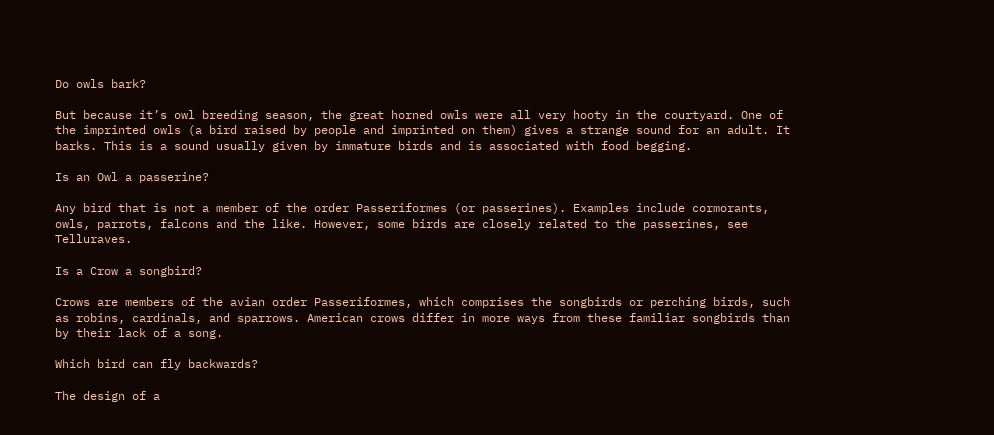Do owls bark?

But because it’s owl breeding season, the great horned owls were all very hooty in the courtyard. One of the imprinted owls (a bird raised by people and imprinted on them) gives a strange sound for an adult. It barks. This is a sound usually given by immature birds and is associated with food begging.

Is an Owl a passerine?

Any bird that is not a member of the order Passeriformes (or passerines). Examples include cormorants, owls, parrots, falcons and the like. However, some birds are closely related to the passerines, see Telluraves.

Is a Crow a songbird?

Crows are members of the avian order Passeriformes, which comprises the songbirds or perching birds, such as robins, cardinals, and sparrows. American crows differ in more ways from these familiar songbirds than by their lack of a song.

Which bird can fly backwards?

The design of a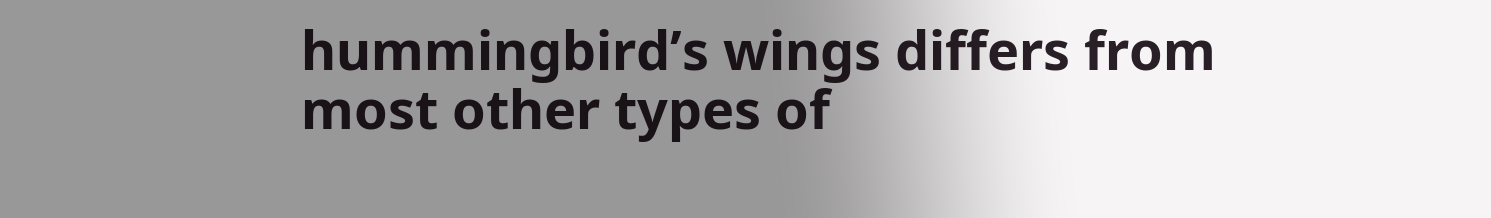hummingbird’s wings differs from most other types of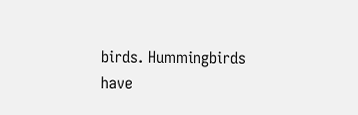birds. Hummingbirds have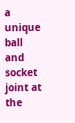a unique ball and socket joint at the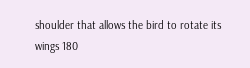shoulder that allows the bird to rotate its wings 180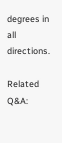degrees in all directions.

Related Q&A: